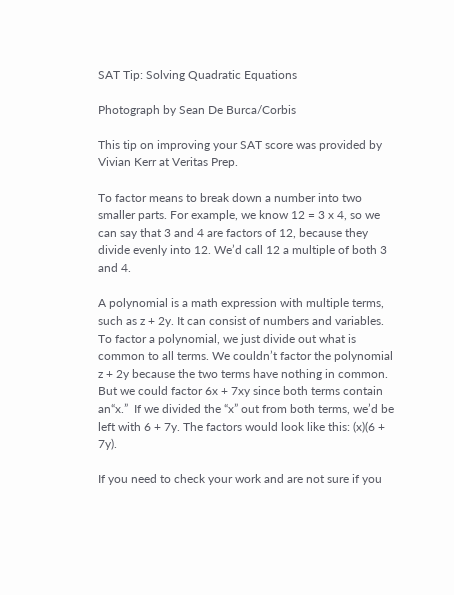SAT Tip: Solving Quadratic Equations

Photograph by Sean De Burca/Corbis

This tip on improving your SAT score was provided by Vivian Kerr at Veritas Prep.

To factor means to break down a number into two smaller parts. For example, we know 12 = 3 x 4, so we can say that 3 and 4 are factors of 12, because they divide evenly into 12. We’d call 12 a multiple of both 3 and 4.

A polynomial is a math expression with multiple terms, such as z + 2y. It can consist of numbers and variables. To factor a polynomial, we just divide out what is common to all terms. We couldn’t factor the polynomial z + 2y because the two terms have nothing in common. But we could factor 6x + 7xy since both terms contain an“x.”  If we divided the “x” out from both terms, we’d be left with 6 + 7y. The factors would look like this: (x)(6 + 7y).

If you need to check your work and are not sure if you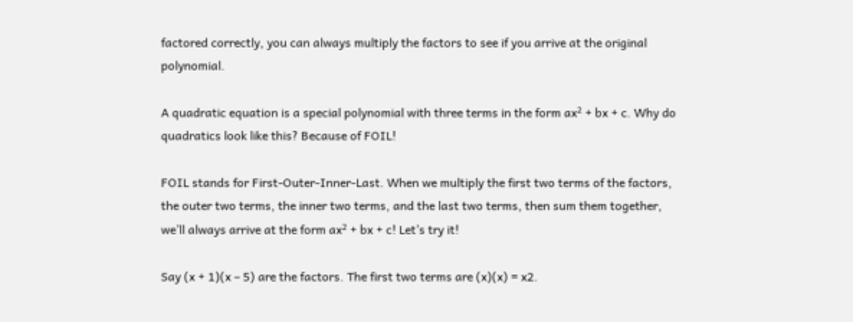factored correctly, you can always multiply the factors to see if you arrive at the original polynomial.

A quadratic equation is a special polynomial with three terms in the form ax² + bx + c. Why do quadratics look like this? Because of FOIL!

FOIL stands for First-Outer-Inner-Last. When we multiply the first two terms of the factors, the outer two terms, the inner two terms, and the last two terms, then sum them together, we’ll always arrive at the form ax² + bx + c! Let’s try it!

Say (x + 1)(x – 5) are the factors. The first two terms are (x)(x) = x2.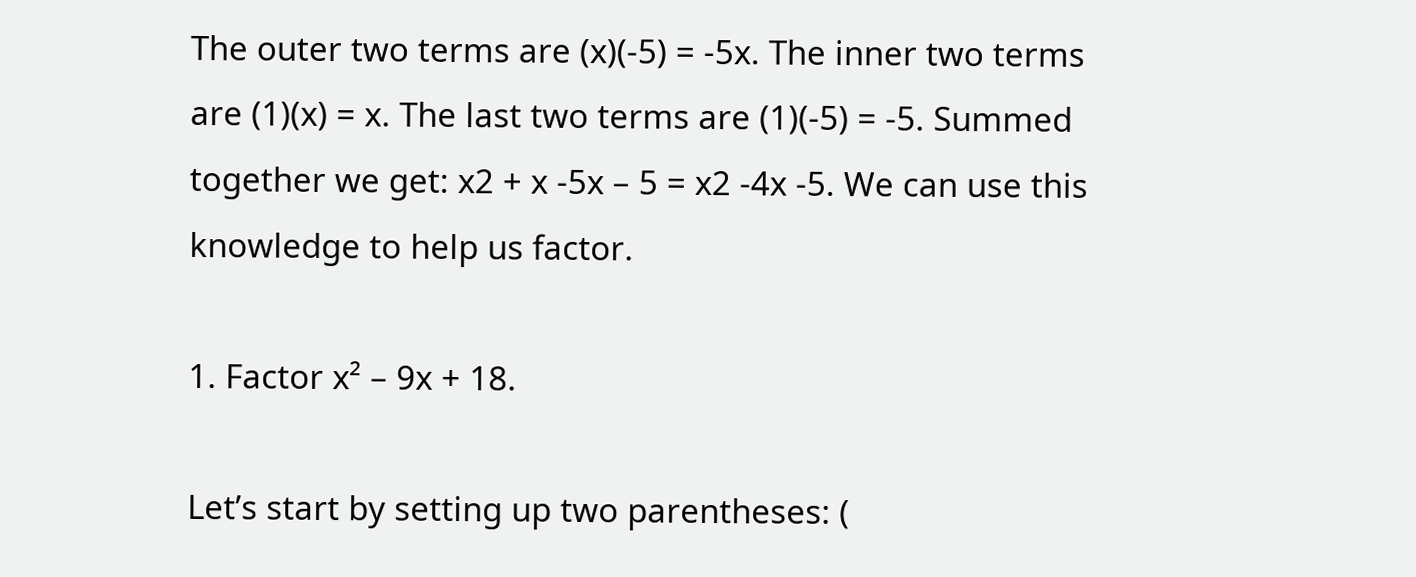The outer two terms are (x)(-5) = -5x. The inner two terms are (1)(x) = x. The last two terms are (1)(-5) = -5. Summed together we get: x2 + x -5x – 5 = x2 -4x -5. We can use this knowledge to help us factor.

1. Factor x² – 9x + 18.

Let’s start by setting up two parentheses: (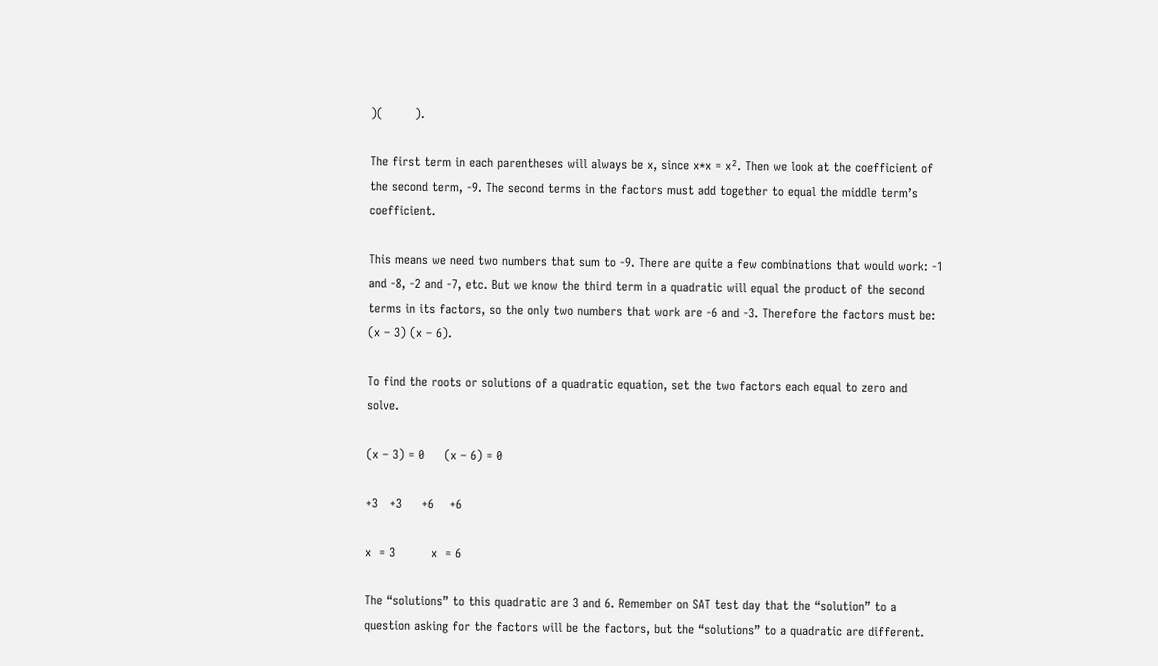)(        ).

The first term in each parentheses will always be x, since x*x = x². Then we look at the coefficient of the second term, -9. The second terms in the factors must add together to equal the middle term’s coefficient.

This means we need two numbers that sum to -9. There are quite a few combinations that would work: -1 and -8, -2 and -7, etc. But we know the third term in a quadratic will equal the product of the second terms in its factors, so the only two numbers that work are -6 and -3. Therefore the factors must be: (x – 3) (x – 6).

To find the roots or solutions of a quadratic equation, set the two factors each equal to zero and solve.

(x – 3) = 0     (x – 6) = 0

+3   +3     +6    +6

x  = 3         x  = 6

The “solutions” to this quadratic are 3 and 6. Remember on SAT test day that the “solution” to a question asking for the factors will be the factors, but the “solutions” to a quadratic are different.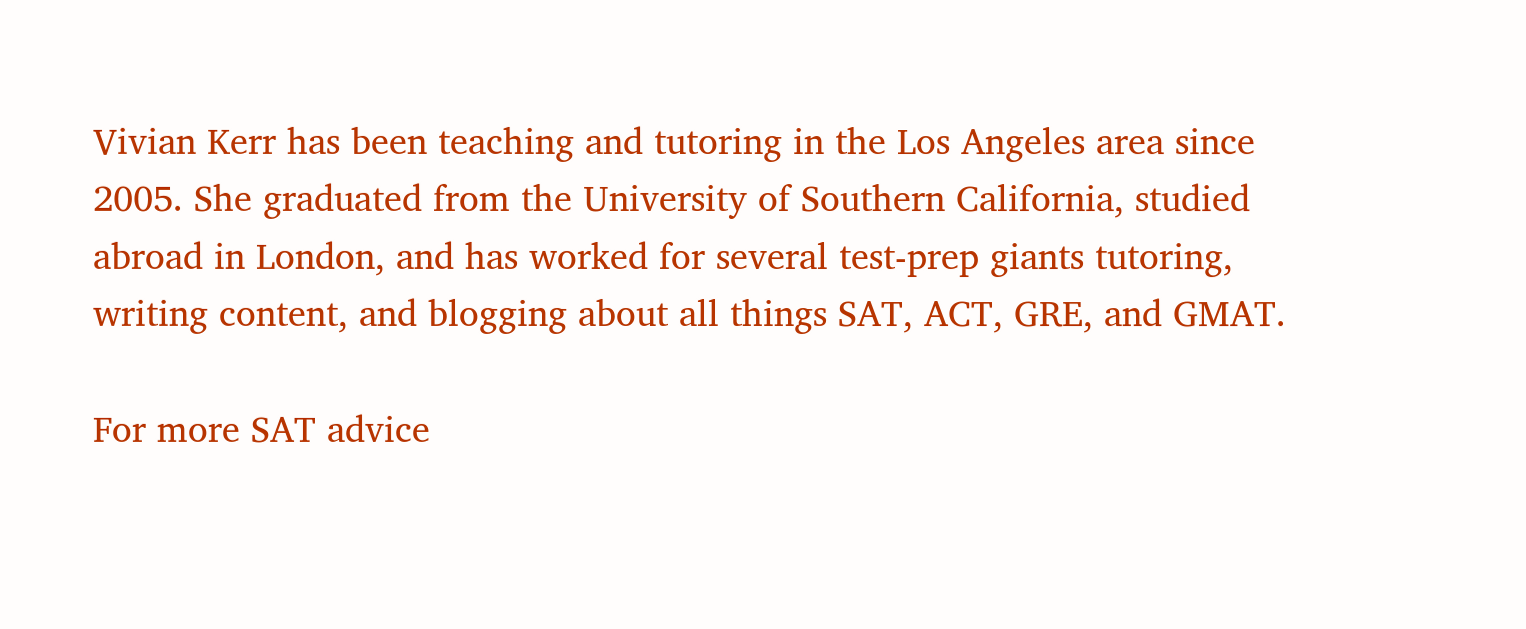Vivian Kerr has been teaching and tutoring in the Los Angeles area since 2005. She graduated from the University of Southern California, studied abroad in London, and has worked for several test-prep giants tutoring, writing content, and blogging about all things SAT, ACT, GRE, and GMAT.

For more SAT advice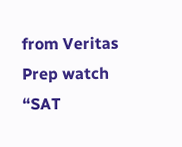from Veritas Prep watch “SAT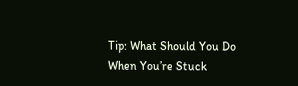Tip: What Should You Do When You’re Stuck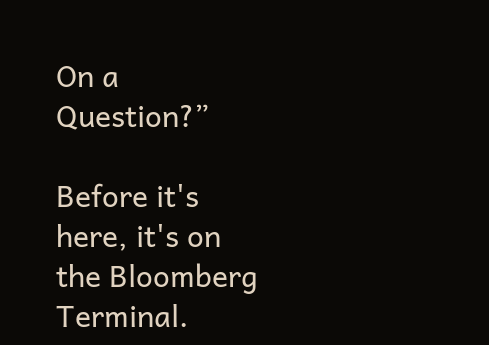On a Question?”

Before it's here, it's on the Bloomberg Terminal.